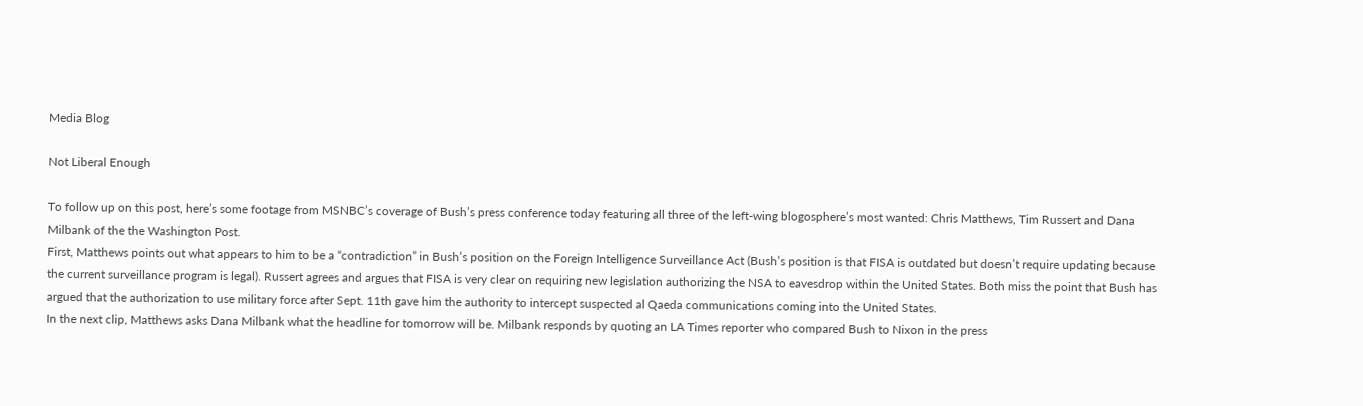Media Blog

Not Liberal Enough

To follow up on this post, here’s some footage from MSNBC’s coverage of Bush’s press conference today featuring all three of the left-wing blogosphere’s most wanted: Chris Matthews, Tim Russert and Dana Milbank of the the Washington Post.
First, Matthews points out what appears to him to be a “contradiction” in Bush’s position on the Foreign Intelligence Surveillance Act (Bush’s position is that FISA is outdated but doesn’t require updating because the current surveillance program is legal). Russert agrees and argues that FISA is very clear on requiring new legislation authorizing the NSA to eavesdrop within the United States. Both miss the point that Bush has argued that the authorization to use military force after Sept. 11th gave him the authority to intercept suspected al Qaeda communications coming into the United States.
In the next clip, Matthews asks Dana Milbank what the headline for tomorrow will be. Milbank responds by quoting an LA Times reporter who compared Bush to Nixon in the press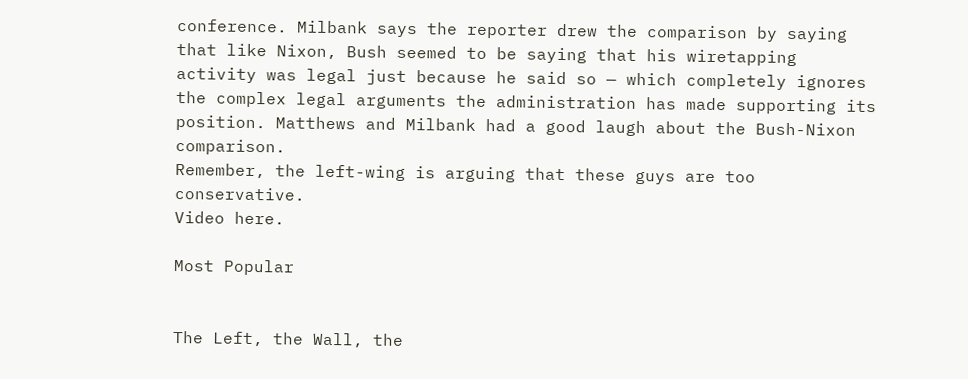conference. Milbank says the reporter drew the comparison by saying that like Nixon, Bush seemed to be saying that his wiretapping activity was legal just because he said so — which completely ignores the complex legal arguments the administration has made supporting its position. Matthews and Milbank had a good laugh about the Bush-Nixon comparison.
Remember, the left-wing is arguing that these guys are too conservative.
Video here.

Most Popular


The Left, the Wall, the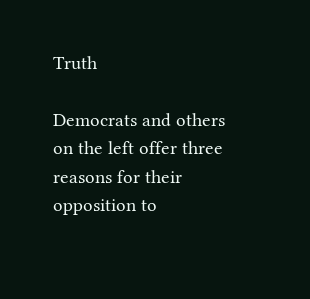Truth

Democrats and others on the left offer three reasons for their opposition to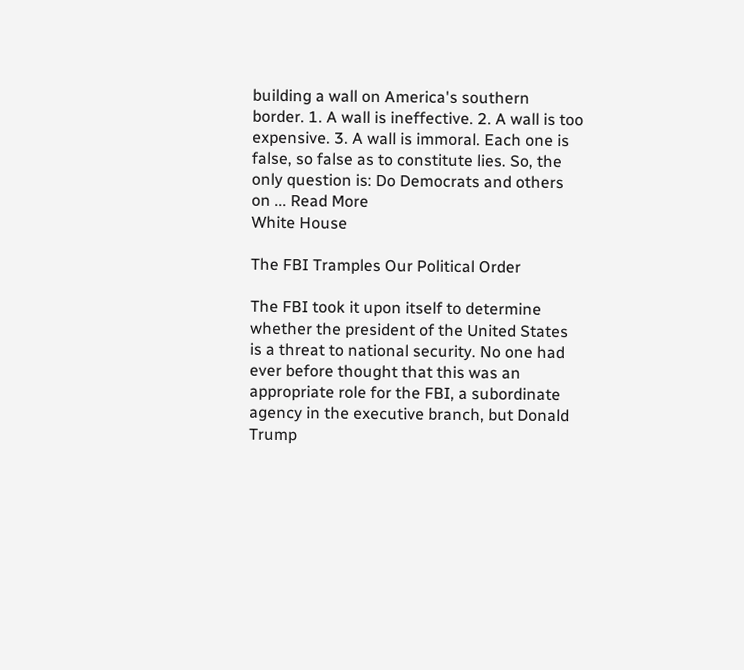building a wall on America's southern border. 1. A wall is ineffective. 2. A wall is too expensive. 3. A wall is immoral. Each one is false, so false as to constitute lies. So, the only question is: Do Democrats and others on ... Read More
White House

The FBI Tramples Our Political Order

The FBI took it upon itself to determine whether the president of the United States is a threat to national security. No one had ever before thought that this was an appropriate role for the FBI, a subordinate agency in the executive branch, but Donald Trump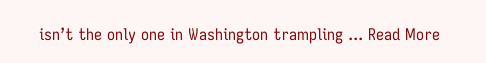isn’t the only one in Washington trampling ... Read More